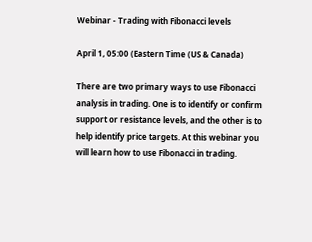Webinar - Trading with Fibonacci levels

April 1, 05:00 (Eastern Time (US & Canada)

There are two primary ways to use Fibonacci analysis in trading. One is to identify or confirm support or resistance levels, and the other is to help identify price targets. At this webinar you will learn how to use Fibonacci in trading.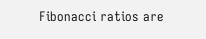Fibonacci ratios are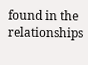found in the relationships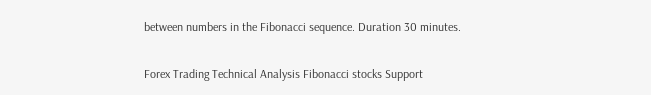between numbers in the Fibonacci sequence. Duration 30 minutes.

Forex Trading Technical Analysis Fibonacci stocks Support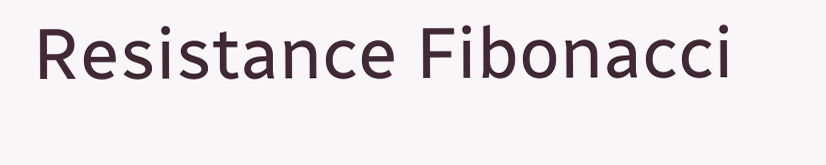Resistance Fibonacci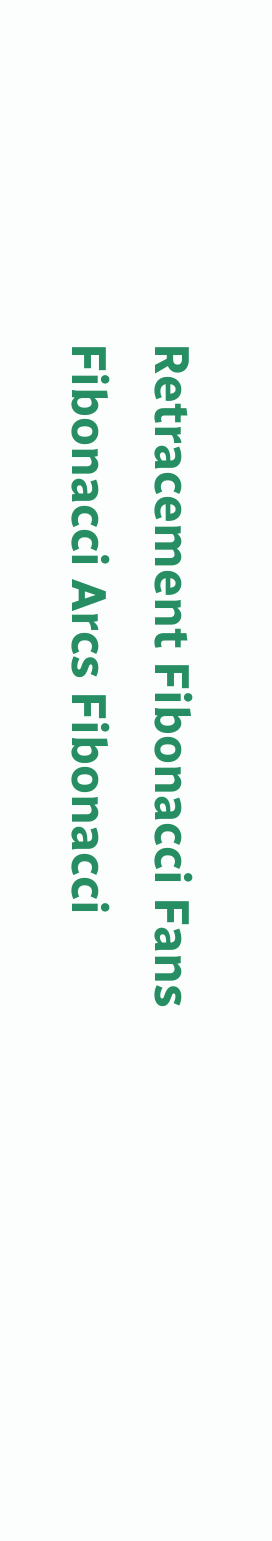Retracement Fibonacci Fans Fibonacci Arcs Fibonacci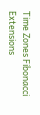Time Zones Fibonacci Extensions